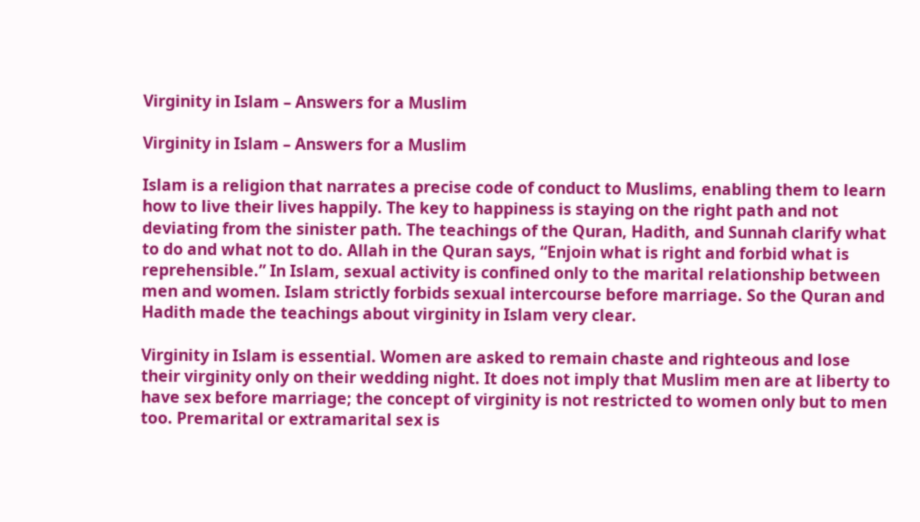Virginity in Islam – Answers for a Muslim

Virginity in Islam – Answers for a Muslim

Islam is a religion that narrates a precise code of conduct to Muslims, enabling them to learn how to live their lives happily. The key to happiness is staying on the right path and not deviating from the sinister path. The teachings of the Quran, Hadith, and Sunnah clarify what to do and what not to do. Allah in the Quran says, “Enjoin what is right and forbid what is reprehensible.” In Islam, sexual activity is confined only to the marital relationship between men and women. Islam strictly forbids sexual intercourse before marriage. So the Quran and Hadith made the teachings about virginity in Islam very clear.

Virginity in Islam is essential. Women are asked to remain chaste and righteous and lose their virginity only on their wedding night. It does not imply that Muslim men are at liberty to have sex before marriage; the concept of virginity is not restricted to women only but to men too. Premarital or extramarital sex is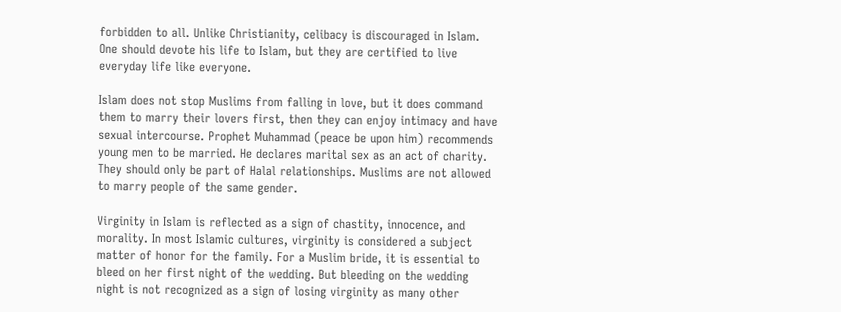forbidden to all. Unlike Christianity, celibacy is discouraged in Islam. One should devote his life to Islam, but they are certified to live everyday life like everyone.

Islam does not stop Muslims from falling in love, but it does command them to marry their lovers first, then they can enjoy intimacy and have sexual intercourse. Prophet Muhammad (peace be upon him) recommends young men to be married. He declares marital sex as an act of charity. They should only be part of Halal relationships. Muslims are not allowed to marry people of the same gender.

Virginity in Islam is reflected as a sign of chastity, innocence, and morality. In most Islamic cultures, virginity is considered a subject matter of honor for the family. For a Muslim bride, it is essential to bleed on her first night of the wedding. But bleeding on the wedding night is not recognized as a sign of losing virginity as many other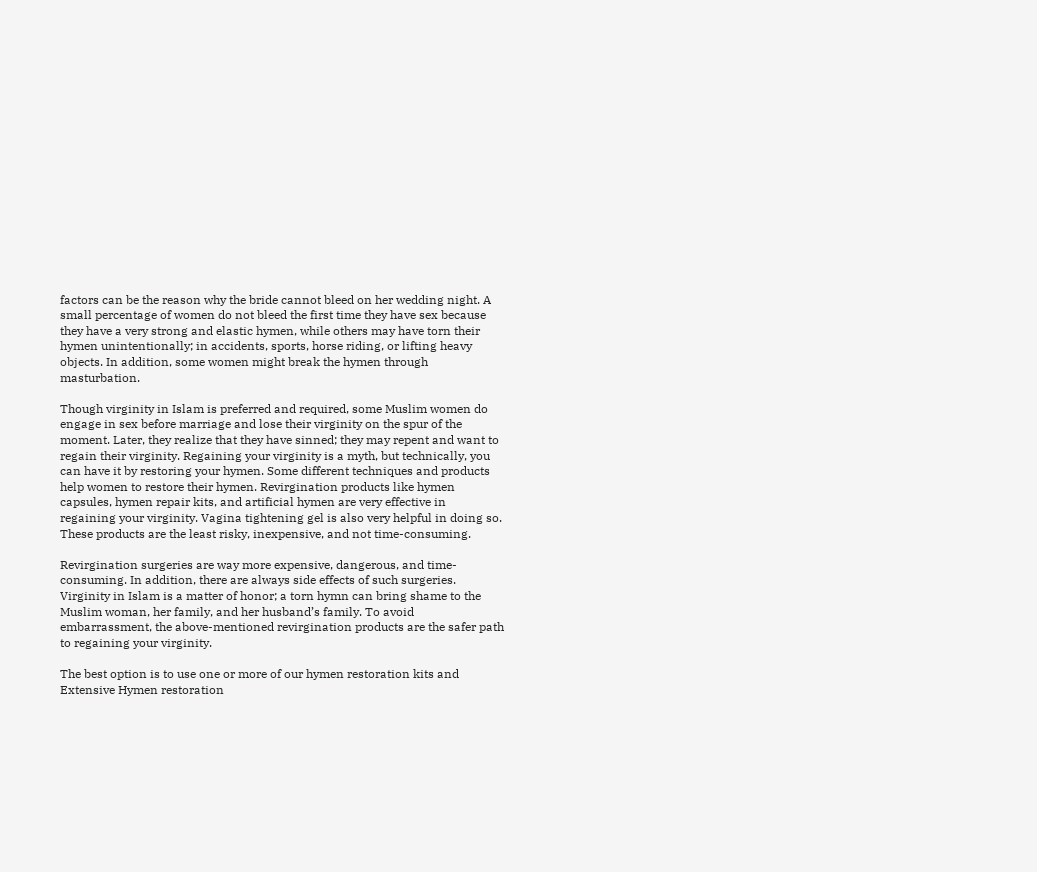factors can be the reason why the bride cannot bleed on her wedding night. A small percentage of women do not bleed the first time they have sex because they have a very strong and elastic hymen, while others may have torn their hymen unintentionally; in accidents, sports, horse riding, or lifting heavy objects. In addition, some women might break the hymen through masturbation.

Though virginity in Islam is preferred and required, some Muslim women do engage in sex before marriage and lose their virginity on the spur of the moment. Later, they realize that they have sinned; they may repent and want to regain their virginity. Regaining your virginity is a myth, but technically, you can have it by restoring your hymen. Some different techniques and products help women to restore their hymen. Revirgination products like hymen capsules, hymen repair kits, and artificial hymen are very effective in regaining your virginity. Vagina tightening gel is also very helpful in doing so. These products are the least risky, inexpensive, and not time-consuming.

Revirgination surgeries are way more expensive, dangerous, and time-consuming. In addition, there are always side effects of such surgeries. Virginity in Islam is a matter of honor; a torn hymn can bring shame to the Muslim woman, her family, and her husband’s family. To avoid embarrassment, the above-mentioned revirgination products are the safer path to regaining your virginity.

The best option is to use one or more of our hymen restoration kits and Extensive Hymen restoration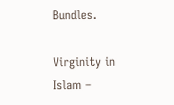Bundles.

Virginity in Islam –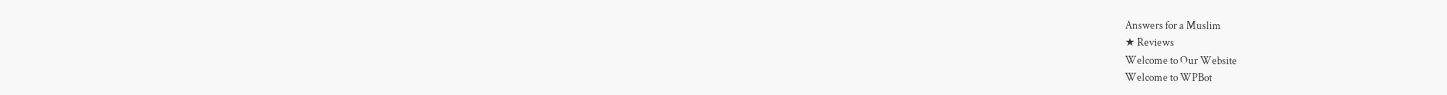Answers for a Muslim
★ Reviews
Welcome to Our Website
Welcome to WPBot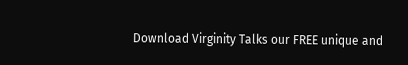Download Virginity Talks our FREE unique and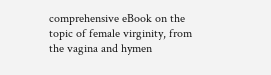comprehensive eBook on the topic of female virginity, from the vagina and hymen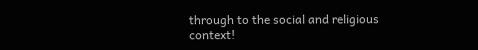through to the social and religious context!